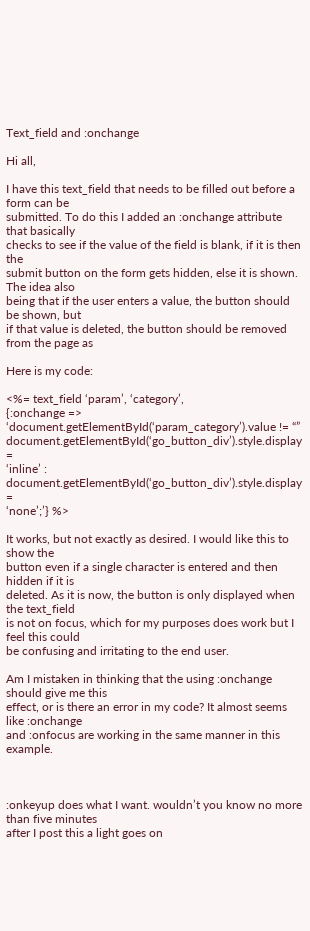Text_field and :onchange

Hi all,

I have this text_field that needs to be filled out before a form can be
submitted. To do this I added an :onchange attribute that basically
checks to see if the value of the field is blank, if it is then the
submit button on the form gets hidden, else it is shown. The idea also
being that if the user enters a value, the button should be shown, but
if that value is deleted, the button should be removed from the page as

Here is my code:

<%= text_field ‘param’, ‘category’,
{:onchange => ‘document.getElementById(‘param_category’).value != “”
document.getElementById(‘go_button_div’).style.display =
‘inline’ :
document.getElementById(‘go_button_div’).style.display =
‘none’;’} %>

It works, but not exactly as desired. I would like this to show the
button even if a single character is entered and then hidden if it is
deleted. As it is now, the button is only displayed when the text_field
is not on focus, which for my purposes does work but I feel this could
be confusing and irritating to the end user.

Am I mistaken in thinking that the using :onchange should give me this
effect, or is there an error in my code? It almost seems like :onchange
and :onfocus are working in the same manner in this example.



:onkeyup does what I want. wouldn’t you know no more than five minutes
after I post this a light goes on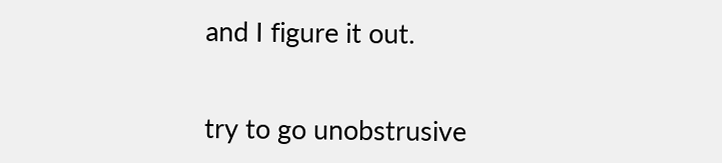and I figure it out.


try to go unobstrusive